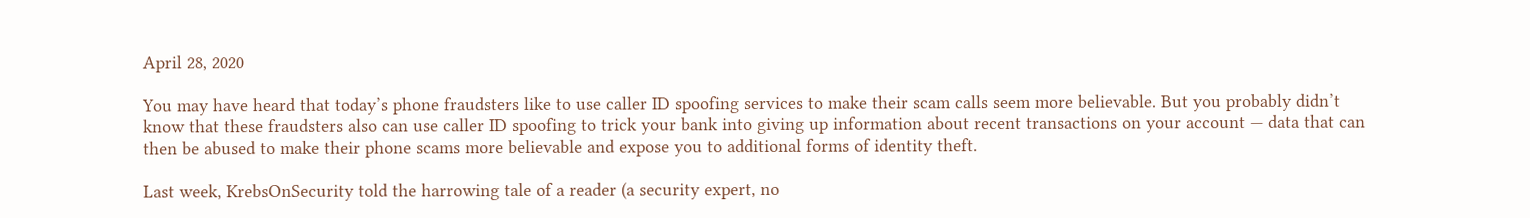April 28, 2020

You may have heard that today’s phone fraudsters like to use caller ID spoofing services to make their scam calls seem more believable. But you probably didn’t know that these fraudsters also can use caller ID spoofing to trick your bank into giving up information about recent transactions on your account — data that can then be abused to make their phone scams more believable and expose you to additional forms of identity theft.

Last week, KrebsOnSecurity told the harrowing tale of a reader (a security expert, no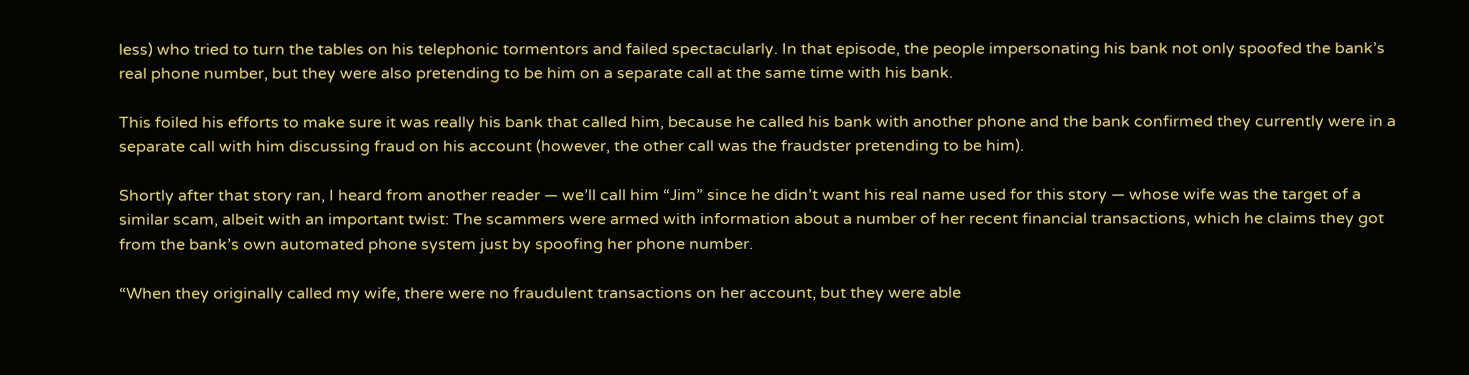less) who tried to turn the tables on his telephonic tormentors and failed spectacularly. In that episode, the people impersonating his bank not only spoofed the bank’s real phone number, but they were also pretending to be him on a separate call at the same time with his bank.

This foiled his efforts to make sure it was really his bank that called him, because he called his bank with another phone and the bank confirmed they currently were in a separate call with him discussing fraud on his account (however, the other call was the fraudster pretending to be him).

Shortly after that story ran, I heard from another reader — we’ll call him “Jim” since he didn’t want his real name used for this story — whose wife was the target of a similar scam, albeit with an important twist: The scammers were armed with information about a number of her recent financial transactions, which he claims they got from the bank’s own automated phone system just by spoofing her phone number.

“When they originally called my wife, there were no fraudulent transactions on her account, but they were able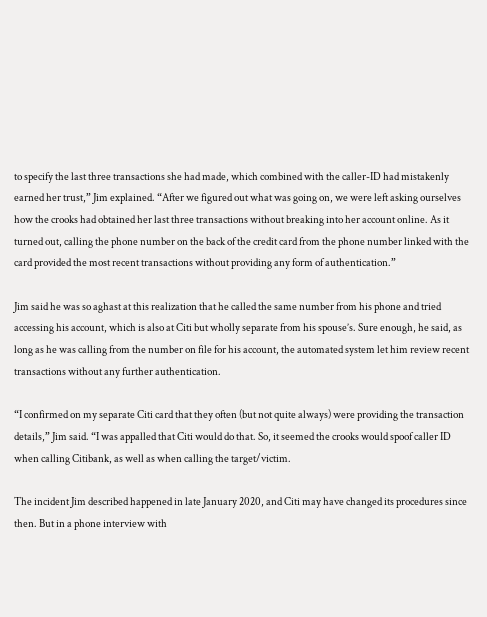to specify the last three transactions she had made, which combined with the caller-ID had mistakenly earned her trust,” Jim explained. “After we figured out what was going on, we were left asking ourselves how the crooks had obtained her last three transactions without breaking into her account online. As it turned out, calling the phone number on the back of the credit card from the phone number linked with the card provided the most recent transactions without providing any form of authentication.”

Jim said he was so aghast at this realization that he called the same number from his phone and tried accessing his account, which is also at Citi but wholly separate from his spouse’s. Sure enough, he said, as long as he was calling from the number on file for his account, the automated system let him review recent transactions without any further authentication.

“I confirmed on my separate Citi card that they often (but not quite always) were providing the transaction details,” Jim said. “I was appalled that Citi would do that. So, it seemed the crooks would spoof caller ID when calling Citibank, as well as when calling the target/victim.

The incident Jim described happened in late January 2020, and Citi may have changed its procedures since then. But in a phone interview with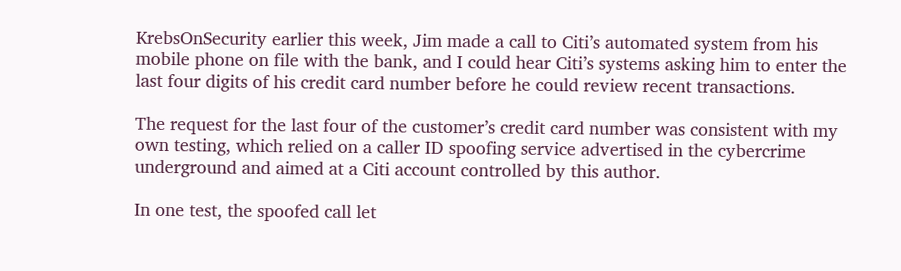KrebsOnSecurity earlier this week, Jim made a call to Citi’s automated system from his mobile phone on file with the bank, and I could hear Citi’s systems asking him to enter the last four digits of his credit card number before he could review recent transactions.

The request for the last four of the customer’s credit card number was consistent with my own testing, which relied on a caller ID spoofing service advertised in the cybercrime underground and aimed at a Citi account controlled by this author.

In one test, the spoofed call let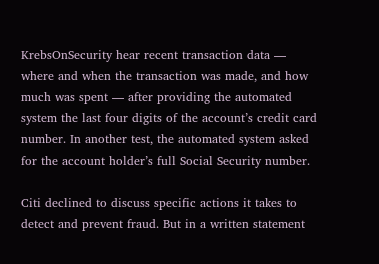KrebsOnSecurity hear recent transaction data — where and when the transaction was made, and how much was spent — after providing the automated system the last four digits of the account’s credit card number. In another test, the automated system asked for the account holder’s full Social Security number.

Citi declined to discuss specific actions it takes to detect and prevent fraud. But in a written statement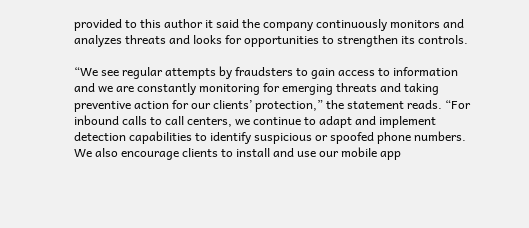provided to this author it said the company continuously monitors and analyzes threats and looks for opportunities to strengthen its controls.

“We see regular attempts by fraudsters to gain access to information and we are constantly monitoring for emerging threats and taking preventive action for our clients’ protection,” the statement reads. “For inbound calls to call centers, we continue to adapt and implement detection capabilities to identify suspicious or spoofed phone numbers. We also encourage clients to install and use our mobile app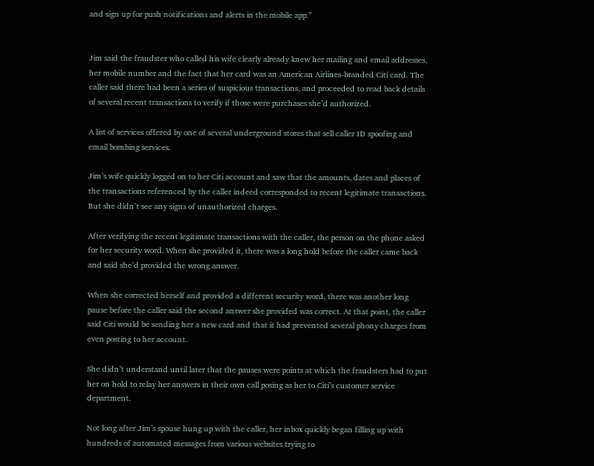and sign up for push notifications and alerts in the mobile app.”


Jim said the fraudster who called his wife clearly already knew her mailing and email addresses, her mobile number and the fact that her card was an American Airlines-branded Citi card. The caller said there had been a series of suspicious transactions, and proceeded to read back details of several recent transactions to verify if those were purchases she’d authorized.

A list of services offered by one of several underground stores that sell caller ID spoofing and email bombing services.

Jim’s wife quickly logged on to her Citi account and saw that the amounts, dates and places of the transactions referenced by the caller indeed corresponded to recent legitimate transactions. But she didn’t see any signs of unauthorized charges.

After verifying the recent legitimate transactions with the caller, the person on the phone asked for her security word. When she provided it, there was a long hold before the caller came back and said she’d provided the wrong answer.

When she corrected herself and provided a different security word, there was another long pause before the caller said the second answer she provided was correct. At that point, the caller said Citi would be sending her a new card and that it had prevented several phony charges from even posting to her account.

She didn’t understand until later that the pauses were points at which the fraudsters had to put her on hold to relay her answers in their own call posing as her to Citi’s customer service department.

Not long after Jim’s spouse hung up with the caller, her inbox quickly began filling up with hundreds of automated messages from various websites trying to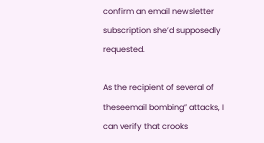confirm an email newsletter subscription she’d supposedly requested.

As the recipient of several of theseemail bombing” attacks, I can verify that crooks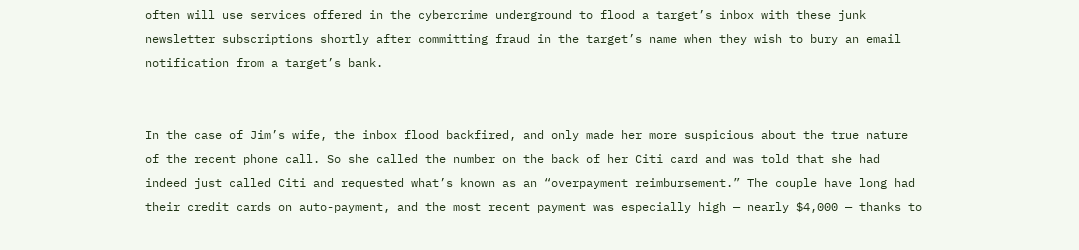often will use services offered in the cybercrime underground to flood a target’s inbox with these junk newsletter subscriptions shortly after committing fraud in the target’s name when they wish to bury an email notification from a target’s bank.


In the case of Jim’s wife, the inbox flood backfired, and only made her more suspicious about the true nature of the recent phone call. So she called the number on the back of her Citi card and was told that she had indeed just called Citi and requested what’s known as an “overpayment reimbursement.” The couple have long had their credit cards on auto-payment, and the most recent payment was especially high — nearly $4,000 — thanks to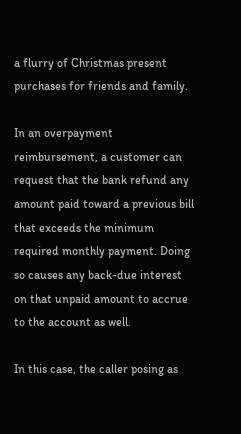a flurry of Christmas present purchases for friends and family.

In an overpayment reimbursement, a customer can request that the bank refund any amount paid toward a previous bill that exceeds the minimum required monthly payment. Doing so causes any back-due interest on that unpaid amount to accrue to the account as well.

In this case, the caller posing as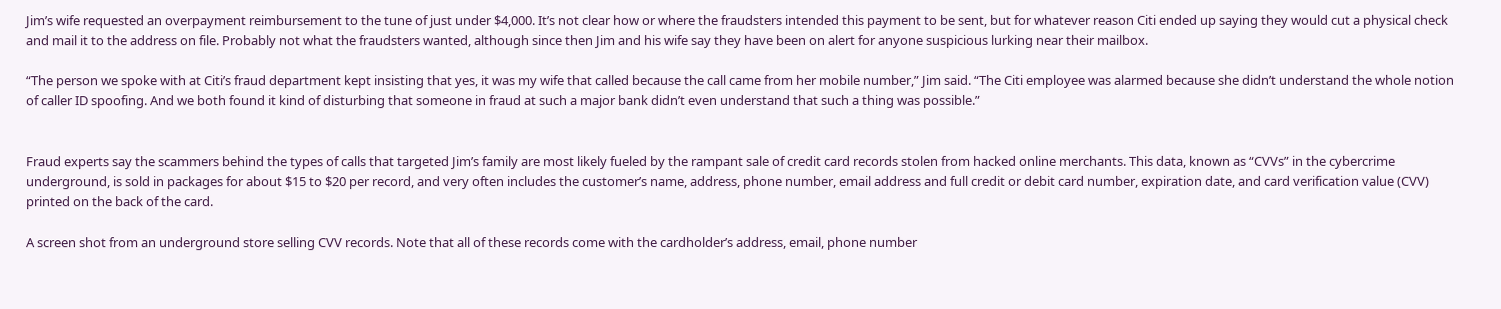Jim’s wife requested an overpayment reimbursement to the tune of just under $4,000. It’s not clear how or where the fraudsters intended this payment to be sent, but for whatever reason Citi ended up saying they would cut a physical check and mail it to the address on file. Probably not what the fraudsters wanted, although since then Jim and his wife say they have been on alert for anyone suspicious lurking near their mailbox.

“The person we spoke with at Citi’s fraud department kept insisting that yes, it was my wife that called because the call came from her mobile number,” Jim said. “The Citi employee was alarmed because she didn’t understand the whole notion of caller ID spoofing. And we both found it kind of disturbing that someone in fraud at such a major bank didn’t even understand that such a thing was possible.”


Fraud experts say the scammers behind the types of calls that targeted Jim’s family are most likely fueled by the rampant sale of credit card records stolen from hacked online merchants. This data, known as “CVVs” in the cybercrime underground, is sold in packages for about $15 to $20 per record, and very often includes the customer’s name, address, phone number, email address and full credit or debit card number, expiration date, and card verification value (CVV) printed on the back of the card.

A screen shot from an underground store selling CVV records. Note that all of these records come with the cardholder’s address, email, phone number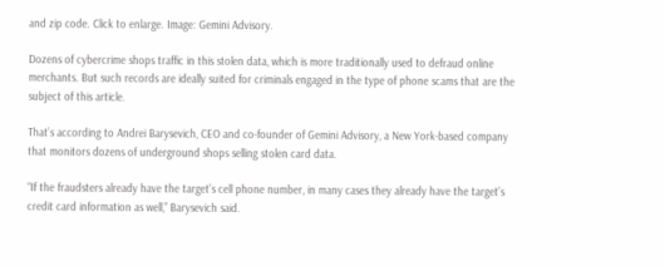and zip code. Click to enlarge. Image: Gemini Advisory.

Dozens of cybercrime shops traffic in this stolen data, which is more traditionally used to defraud online merchants. But such records are ideally suited for criminals engaged in the type of phone scams that are the subject of this article.

That’s according to Andrei Barysevich, CEO and co-founder of Gemini Advisory, a New York-based company that monitors dozens of underground shops selling stolen card data.

“If the fraudsters already have the target’s cell phone number, in many cases they already have the target’s credit card information as well,” Barysevich said.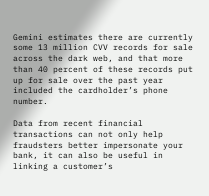Gemini estimates there are currently some 13 million CVV records for sale across the dark web, and that more than 40 percent of these records put up for sale over the past year included the cardholder’s phone number.

Data from recent financial transactions can not only help fraudsters better impersonate your bank, it can also be useful in linking a customer’s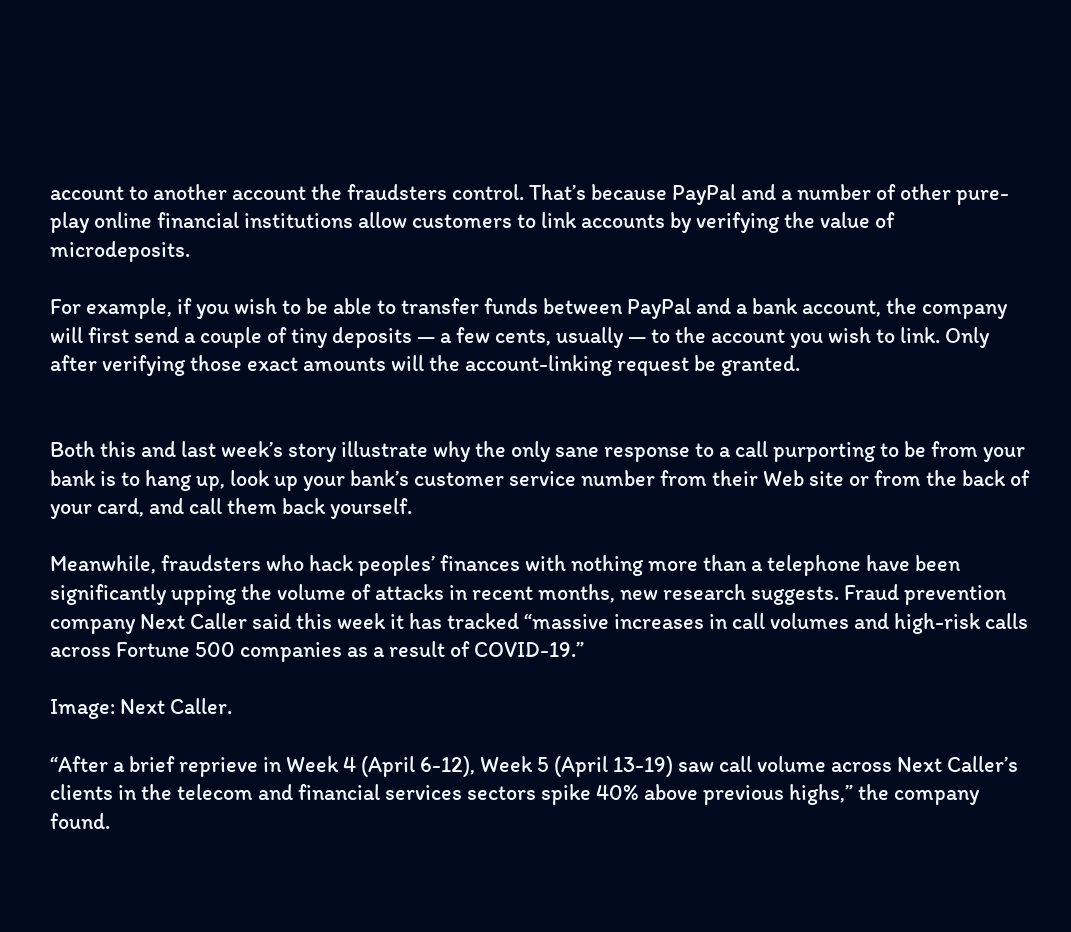account to another account the fraudsters control. That’s because PayPal and a number of other pure-play online financial institutions allow customers to link accounts by verifying the value of microdeposits.

For example, if you wish to be able to transfer funds between PayPal and a bank account, the company will first send a couple of tiny deposits — a few cents, usually — to the account you wish to link. Only after verifying those exact amounts will the account-linking request be granted.


Both this and last week’s story illustrate why the only sane response to a call purporting to be from your bank is to hang up, look up your bank’s customer service number from their Web site or from the back of your card, and call them back yourself.

Meanwhile, fraudsters who hack peoples’ finances with nothing more than a telephone have been significantly upping the volume of attacks in recent months, new research suggests. Fraud prevention company Next Caller said this week it has tracked “massive increases in call volumes and high-risk calls across Fortune 500 companies as a result of COVID-19.”

Image: Next Caller.

“After a brief reprieve in Week 4 (April 6-12), Week 5 (April 13-19) saw call volume across Next Caller’s clients in the telecom and financial services sectors spike 40% above previous highs,” the company found.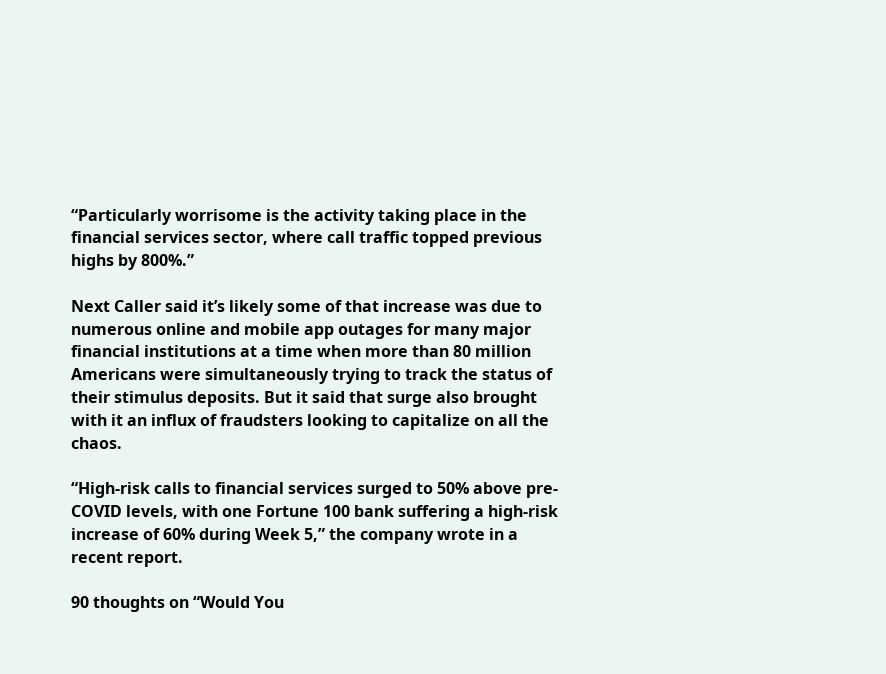“Particularly worrisome is the activity taking place in the financial services sector, where call traffic topped previous highs by 800%.”

Next Caller said it’s likely some of that increase was due to numerous online and mobile app outages for many major financial institutions at a time when more than 80 million Americans were simultaneously trying to track the status of their stimulus deposits. But it said that surge also brought with it an influx of fraudsters looking to capitalize on all the chaos.

“High-risk calls to financial services surged to 50% above pre-COVID levels, with one Fortune 100 bank suffering a high-risk increase of 60% during Week 5,” the company wrote in a recent report.

90 thoughts on “Would You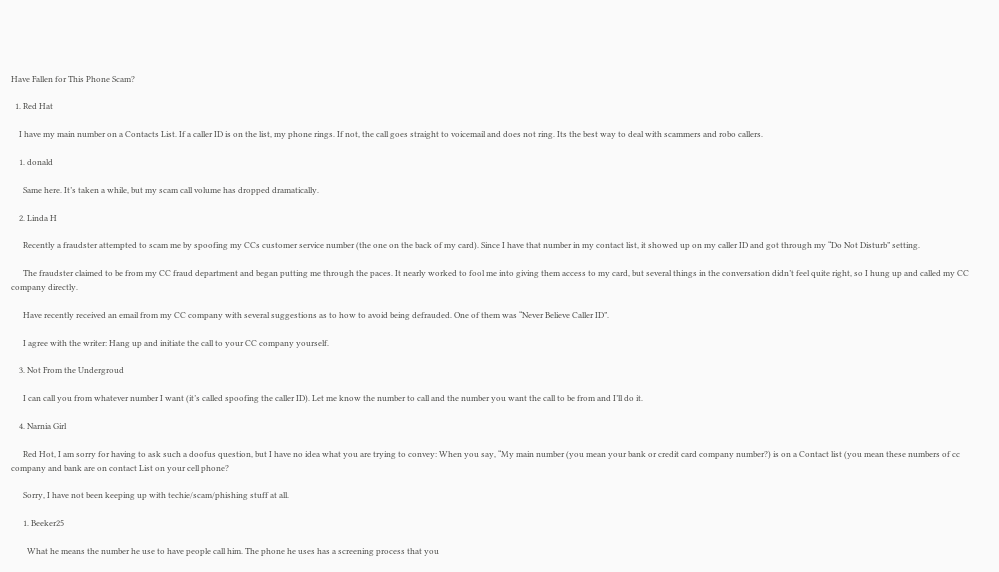Have Fallen for This Phone Scam?

  1. Red Hat

    I have my main number on a Contacts List. If a caller ID is on the list, my phone rings. If not, the call goes straight to voicemail and does not ring. Its the best way to deal with scammers and robo callers.

    1. donald

      Same here. It’s taken a while, but my scam call volume has dropped dramatically.

    2. Linda H

      Recently a fraudster attempted to scam me by spoofing my CCs customer service number (the one on the back of my card). Since I have that number in my contact list, it showed up on my caller ID and got through my “Do Not Disturb” setting.

      The fraudster claimed to be from my CC fraud department and began putting me through the paces. It nearly worked to fool me into giving them access to my card, but several things in the conversation didn’t feel quite right, so I hung up and called my CC company directly.

      Have recently received an email from my CC company with several suggestions as to how to avoid being defrauded. One of them was “Never Believe Caller ID”.

      I agree with the writer: Hang up and initiate the call to your CC company yourself.

    3. Not From the Undergroud

      I can call you from whatever number I want (it’s called spoofing the caller ID). Let me know the number to call and the number you want the call to be from and I’ll do it.

    4. Narnia Girl

      Red Hot, I am sorry for having to ask such a doofus question, but I have no idea what you are trying to convey: When you say, “My main number (you mean your bank or credit card company number?) is on a Contact list (you mean these numbers of cc company and bank are on contact List on your cell phone?

      Sorry, I have not been keeping up with techie/scam/phishing stuff at all.

      1. Beeker25

        What he means the number he use to have people call him. The phone he uses has a screening process that you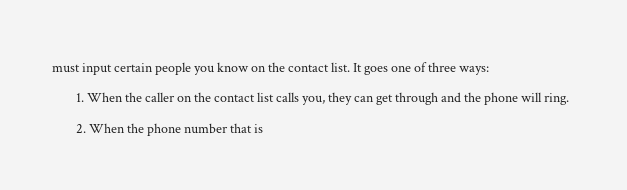must input certain people you know on the contact list. It goes one of three ways:

        1. When the caller on the contact list calls you, they can get through and the phone will ring.

        2. When the phone number that is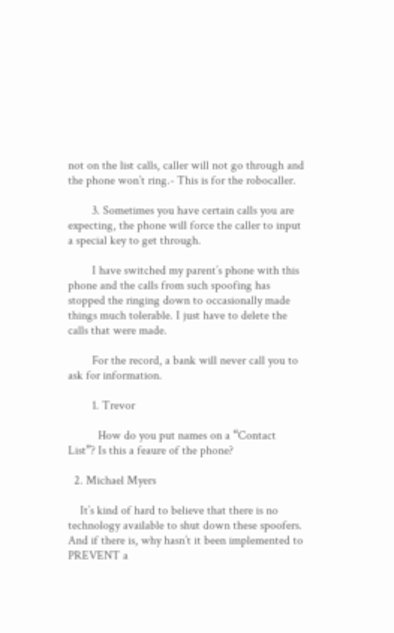not on the list calls, caller will not go through and the phone won’t ring.- This is for the robocaller.

        3. Sometimes you have certain calls you are expecting, the phone will force the caller to input a special key to get through.

        I have switched my parent’s phone with this phone and the calls from such spoofing has stopped the ringing down to occasionally made things much tolerable. I just have to delete the calls that were made.

        For the record, a bank will never call you to ask for information.

        1. Trevor

          How do you put names on a “Contact List”? Is this a feaure of the phone?

  2. Michael Myers

    It’s kind of hard to believe that there is no technology available to shut down these spoofers. And if there is, why hasn’t it been implemented to PREVENT a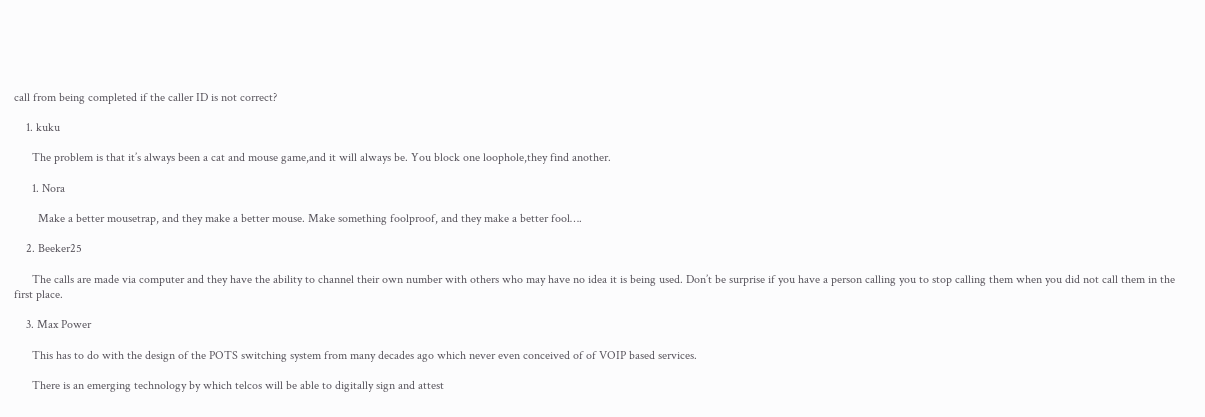call from being completed if the caller ID is not correct?

    1. kuku

      The problem is that it’s always been a cat and mouse game,and it will always be. You block one loophole,they find another.

      1. Nora

        Make a better mousetrap, and they make a better mouse. Make something foolproof, and they make a better fool….

    2. Beeker25

      The calls are made via computer and they have the ability to channel their own number with others who may have no idea it is being used. Don’t be surprise if you have a person calling you to stop calling them when you did not call them in the first place.

    3. Max Power

      This has to do with the design of the POTS switching system from many decades ago which never even conceived of of VOIP based services.

      There is an emerging technology by which telcos will be able to digitally sign and attest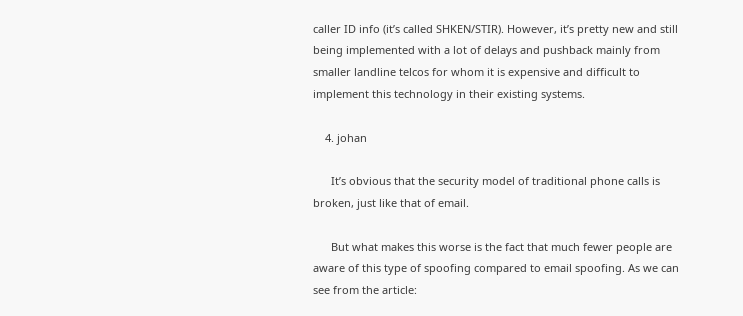caller ID info (it’s called SHKEN/STIR). However, it’s pretty new and still being implemented with a lot of delays and pushback mainly from smaller landline telcos for whom it is expensive and difficult to implement this technology in their existing systems.

    4. johan

      It’s obvious that the security model of traditional phone calls is broken, just like that of email.

      But what makes this worse is the fact that much fewer people are aware of this type of spoofing compared to email spoofing. As we can see from the article: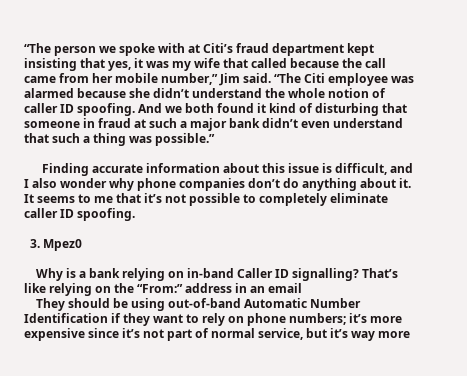“The person we spoke with at Citi’s fraud department kept insisting that yes, it was my wife that called because the call came from her mobile number,” Jim said. “The Citi employee was alarmed because she didn’t understand the whole notion of caller ID spoofing. And we both found it kind of disturbing that someone in fraud at such a major bank didn’t even understand that such a thing was possible.”

      Finding accurate information about this issue is difficult, and I also wonder why phone companies don’t do anything about it. It seems to me that it’s not possible to completely eliminate caller ID spoofing.

  3. Mpez0

    Why is a bank relying on in-band Caller ID signalling? That’s like relying on the “From:” address in an email
    They should be using out-of-band Automatic Number Identification if they want to rely on phone numbers; it’s more expensive since it’s not part of normal service, but it’s way more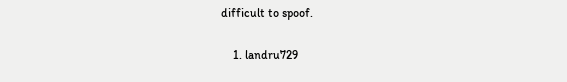difficult to spoof.

    1. landru729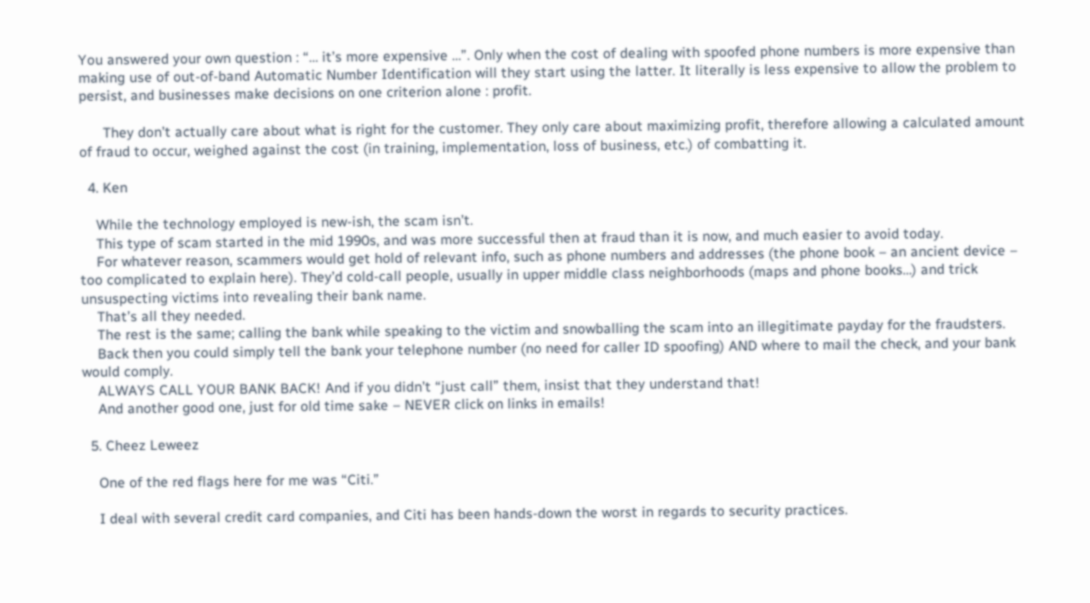You answered your own question : “… it’s more expensive …”. Only when the cost of dealing with spoofed phone numbers is more expensive than making use of out-of-band Automatic Number Identification will they start using the latter. It literally is less expensive to allow the problem to persist, and businesses make decisions on one criterion alone : profit.

      They don’t actually care about what is right for the customer. They only care about maximizing profit, therefore allowing a calculated amount of fraud to occur, weighed against the cost (in training, implementation, loss of business, etc.) of combatting it.

  4. Ken

    While the technology employed is new-ish, the scam isn’t.
    This type of scam started in the mid 1990s, and was more successful then at fraud than it is now, and much easier to avoid today.
    For whatever reason, scammers would get hold of relevant info, such as phone numbers and addresses (the phone book – an ancient device – too complicated to explain here). They’d cold-call people, usually in upper middle class neighborhoods (maps and phone books…) and trick unsuspecting victims into revealing their bank name.
    That’s all they needed.
    The rest is the same; calling the bank while speaking to the victim and snowballing the scam into an illegitimate payday for the fraudsters.
    Back then you could simply tell the bank your telephone number (no need for caller ID spoofing) AND where to mail the check, and your bank would comply.
    ALWAYS CALL YOUR BANK BACK! And if you didn’t “just call” them, insist that they understand that!
    And another good one, just for old time sake – NEVER click on links in emails!

  5. Cheez Leweez

    One of the red flags here for me was “Citi.”

    I deal with several credit card companies, and Citi has been hands-down the worst in regards to security practices.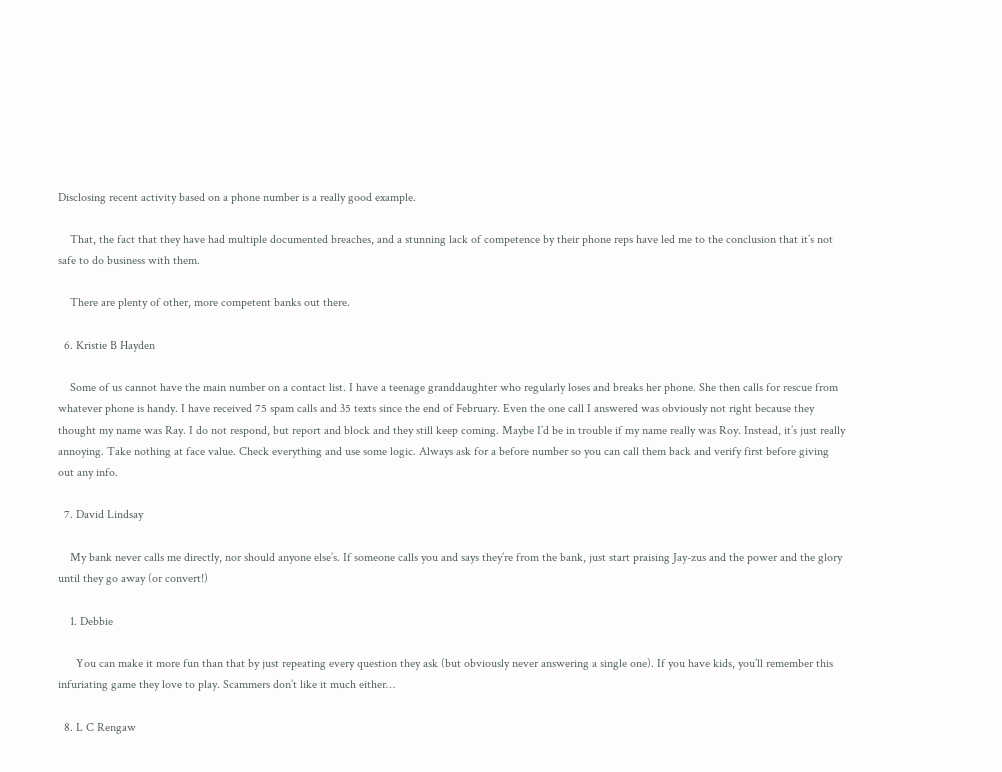Disclosing recent activity based on a phone number is a really good example.

    That, the fact that they have had multiple documented breaches, and a stunning lack of competence by their phone reps have led me to the conclusion that it’s not safe to do business with them.

    There are plenty of other, more competent banks out there.

  6. Kristie B Hayden

    Some of us cannot have the main number on a contact list. I have a teenage granddaughter who regularly loses and breaks her phone. She then calls for rescue from whatever phone is handy. I have received 75 spam calls and 35 texts since the end of February. Even the one call I answered was obviously not right because they thought my name was Ray. I do not respond, but report and block and they still keep coming. Maybe I’d be in trouble if my name really was Roy. Instead, it’s just really annoying. Take nothing at face value. Check everything and use some logic. Always ask for a before number so you can call them back and verify first before giving out any info.

  7. David Lindsay

    My bank never calls me directly, nor should anyone else’s. If someone calls you and says they’re from the bank, just start praising Jay-zus and the power and the glory until they go away (or convert!)

    1. Debbie

      You can make it more fun than that by just repeating every question they ask (but obviously never answering a single one). If you have kids, you’ll remember this infuriating game they love to play. Scammers don’t like it much either…

  8. L C Rengaw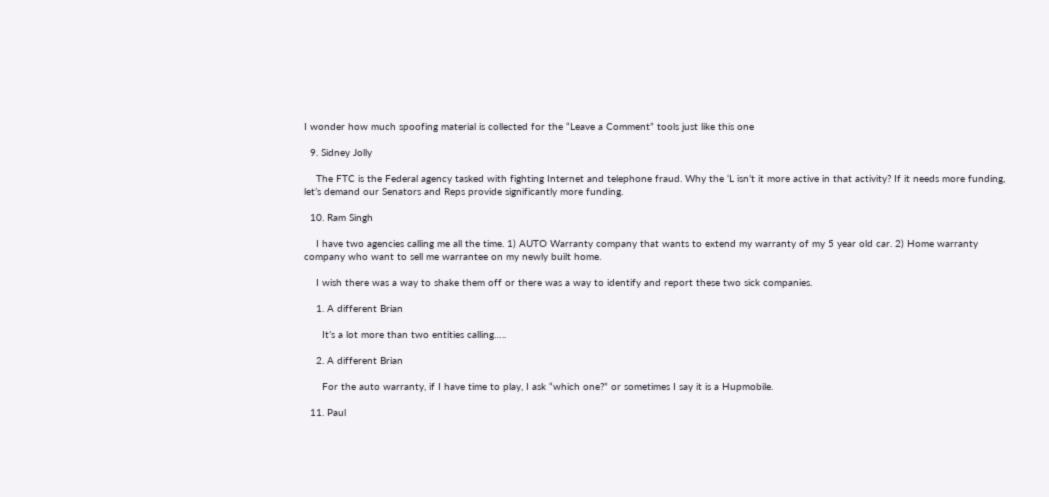I wonder how much spoofing material is collected for the “Leave a Comment” tools just like this one

  9. Sidney Jolly

    The FTC is the Federal agency tasked with fighting Internet and telephone fraud. Why the ‘L isn’t it more active in that activity? If it needs more funding, let’s demand our Senators and Reps provide significantly more funding.

  10. Ram Singh

    I have two agencies calling me all the time. 1) AUTO Warranty company that wants to extend my warranty of my 5 year old car. 2) Home warranty company who want to sell me warrantee on my newly built home.

    I wish there was a way to shake them off or there was a way to identify and report these two sick companies.

    1. A different Brian

      It’s a lot more than two entities calling…..

    2. A different Brian

      For the auto warranty, if I have time to play, I ask “which one?” or sometimes I say it is a Hupmobile.

  11. Paul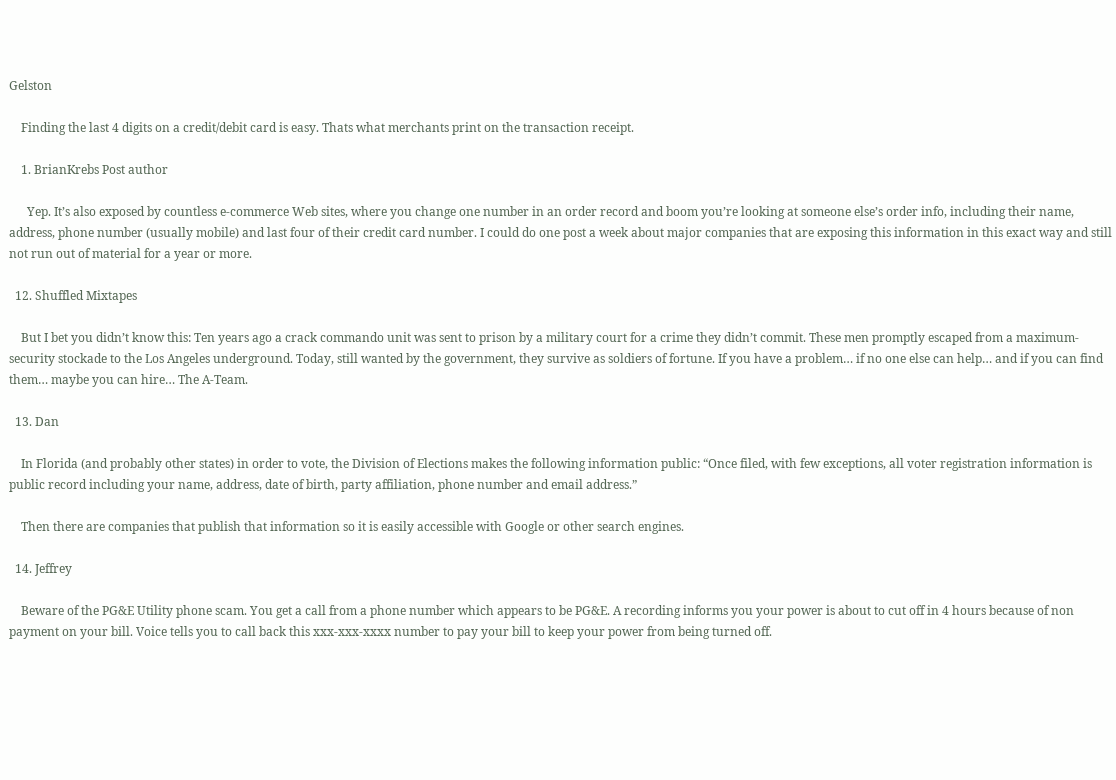Gelston

    Finding the last 4 digits on a credit/debit card is easy. Thats what merchants print on the transaction receipt.

    1. BrianKrebs Post author

      Yep. It’s also exposed by countless e-commerce Web sites, where you change one number in an order record and boom you’re looking at someone else’s order info, including their name, address, phone number (usually mobile) and last four of their credit card number. I could do one post a week about major companies that are exposing this information in this exact way and still not run out of material for a year or more.

  12. Shuffled Mixtapes

    But I bet you didn’t know this: Ten years ago a crack commando unit was sent to prison by a military court for a crime they didn’t commit. These men promptly escaped from a maximum-security stockade to the Los Angeles underground. Today, still wanted by the government, they survive as soldiers of fortune. If you have a problem… if no one else can help… and if you can find them… maybe you can hire… The A-Team.

  13. Dan

    In Florida (and probably other states) in order to vote, the Division of Elections makes the following information public: “Once filed, with few exceptions, all voter registration information is public record including your name, address, date of birth, party affiliation, phone number and email address.”

    Then there are companies that publish that information so it is easily accessible with Google or other search engines.

  14. Jeffrey

    Beware of the PG&E Utility phone scam. You get a call from a phone number which appears to be PG&E. A recording informs you your power is about to cut off in 4 hours because of non payment on your bill. Voice tells you to call back this xxx-xxx-xxxx number to pay your bill to keep your power from being turned off.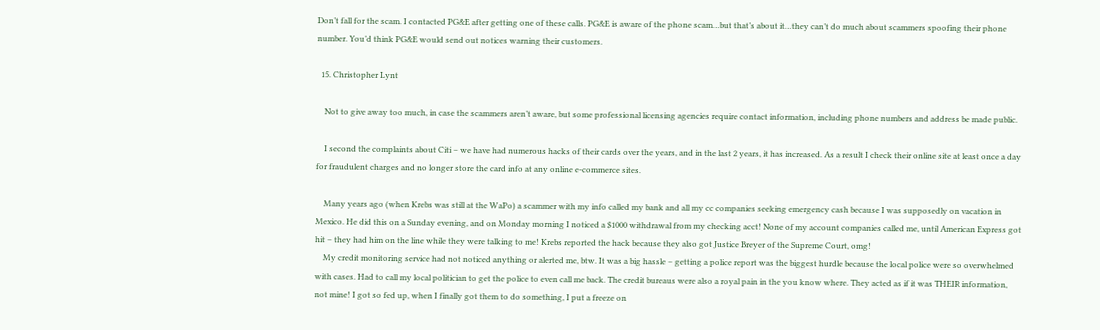Don’t fall for the scam. I contacted PG&E after getting one of these calls. PG&E is aware of the phone scam…but that’s about it…they can’t do much about scammers spoofing their phone number. You’d think PG&E would send out notices warning their customers.

  15. Christopher Lynt

    Not to give away too much, in case the scammers aren’t aware, but some professional licensing agencies require contact information, including phone numbers and address be made public.

    I second the complaints about Citi – we have had numerous hacks of their cards over the years, and in the last 2 years, it has increased. As a result I check their online site at least once a day for fraudulent charges and no longer store the card info at any online e-commerce sites.

    Many years ago (when Krebs was still at the WaPo) a scammer with my info called my bank and all my cc companies seeking emergency cash because I was supposedly on vacation in Mexico. He did this on a Sunday evening, and on Monday morning I noticed a $1000 withdrawal from my checking acct! None of my account companies called me, until American Express got hit – they had him on the line while they were talking to me! Krebs reported the hack because they also got Justice Breyer of the Supreme Court, omg!
    My credit monitoring service had not noticed anything or alerted me, btw. It was a big hassle – getting a police report was the biggest hurdle because the local police were so overwhelmed with cases. Had to call my local politician to get the police to even call me back. The credit bureaus were also a royal pain in the you know where. They acted as if it was THEIR information, not mine! I got so fed up, when I finally got them to do something, I put a freeze on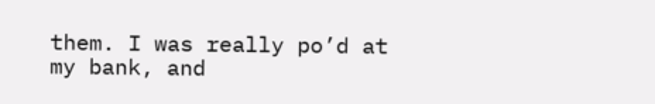them. I was really po’d at my bank, and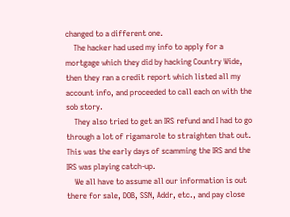changed to a different one.
    The hacker had used my info to apply for a mortgage which they did by hacking Country Wide, then they ran a credit report which listed all my account info, and proceeded to call each on with the sob story.
    They also tried to get an IRS refund and I had to go through a lot of rigamarole to straighten that out. This was the early days of scamming the IRS and the IRS was playing catch-up.
    We all have to assume all our information is out there for sale, DOB, SSN, Addr, etc., and pay close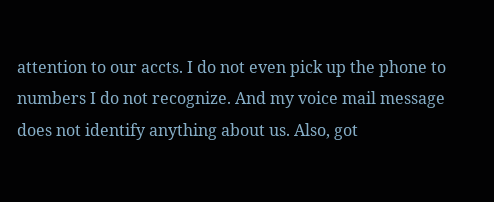attention to our accts. I do not even pick up the phone to numbers I do not recognize. And my voice mail message does not identify anything about us. Also, got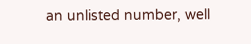an unlisted number, well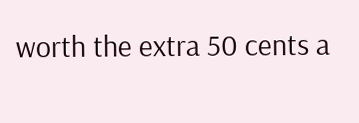worth the extra 50 cents a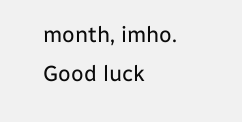month, imho. Good luck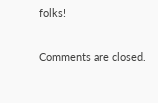folks!

Comments are closed.